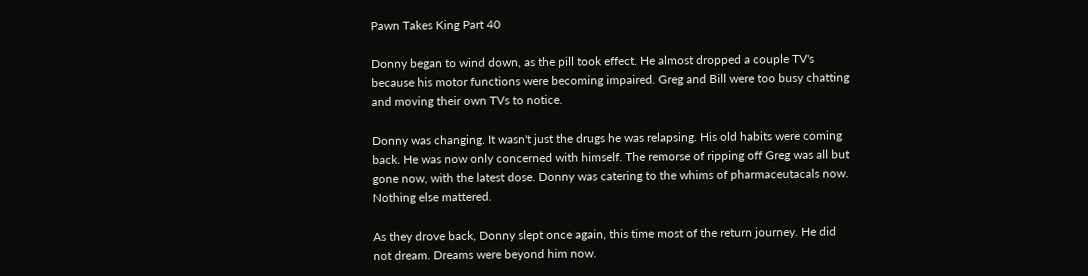Pawn Takes King Part 40

Donny began to wind down, as the pill took effect. He almost dropped a couple TV's because his motor functions were becoming impaired. Greg and Bill were too busy chatting and moving their own TVs to notice.

Donny was changing. It wasn't just the drugs he was relapsing. His old habits were coming back. He was now only concerned with himself. The remorse of ripping off Greg was all but gone now, with the latest dose. Donny was catering to the whims of pharmaceutacals now. Nothing else mattered.

As they drove back, Donny slept once again, this time most of the return journey. He did not dream. Dreams were beyond him now.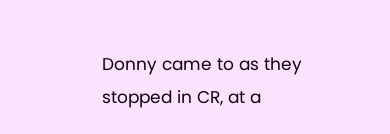Donny came to as they stopped in CR, at a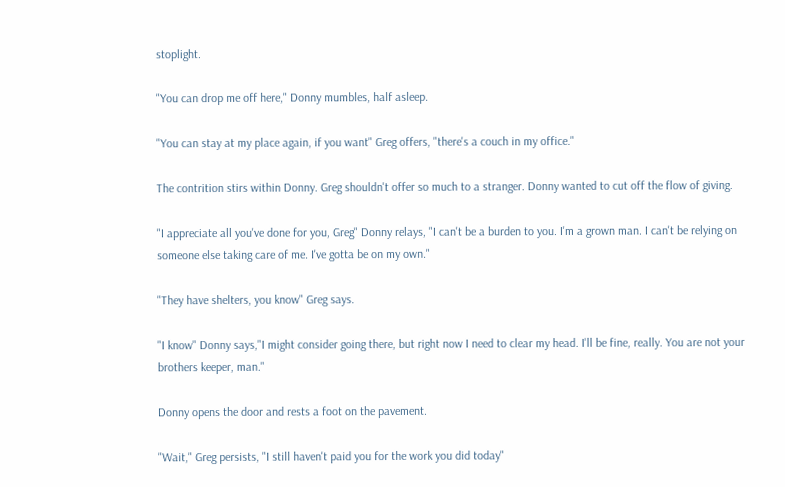stoplight.

"You can drop me off here," Donny mumbles, half asleep.

"You can stay at my place again, if you want" Greg offers, "there's a couch in my office."

The contrition stirs within Donny. Greg shouldn't offer so much to a stranger. Donny wanted to cut off the flow of giving.

"I appreciate all you've done for you, Greg" Donny relays, "I can't be a burden to you. I'm a grown man. I can't be relying on someone else taking care of me. I've gotta be on my own."

"They have shelters, you know" Greg says.

"I know" Donny says,"I might consider going there, but right now I need to clear my head. I'll be fine, really. You are not your brothers keeper, man."

Donny opens the door and rests a foot on the pavement.

"Wait," Greg persists, "I still haven't paid you for the work you did today"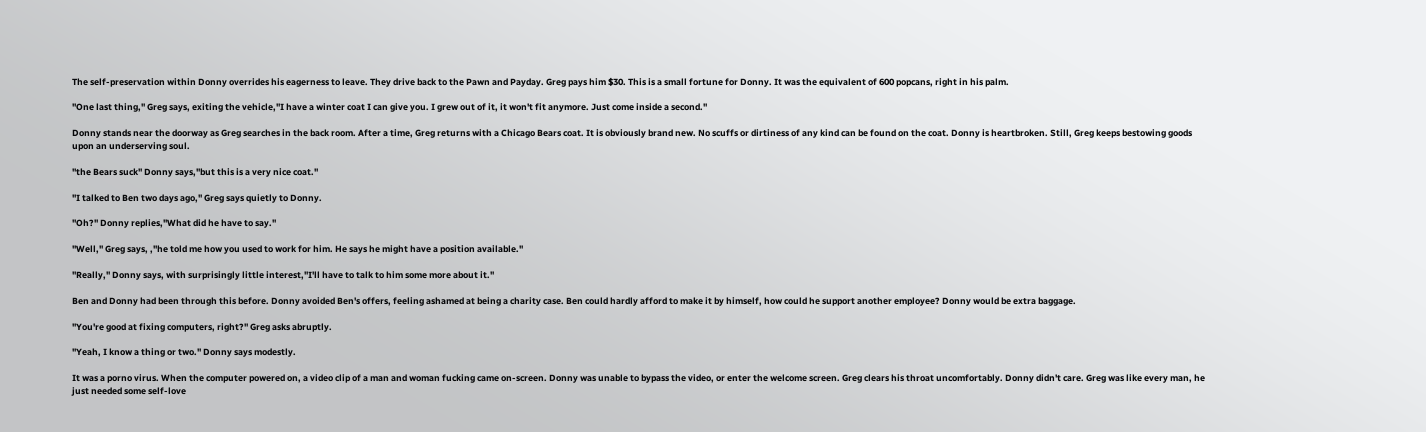The self-preservation within Donny overrides his eagerness to leave. They drive back to the Pawn and Payday. Greg pays him $30. This is a small fortune for Donny. It was the equivalent of 600 popcans, right in his palm.

"One last thing," Greg says, exiting the vehicle,"I have a winter coat I can give you. I grew out of it, it won't fit anymore. Just come inside a second."

Donny stands near the doorway as Greg searches in the back room. After a time, Greg returns with a Chicago Bears coat. It is obviously brand new. No scuffs or dirtiness of any kind can be found on the coat. Donny is heartbroken. Still, Greg keeps bestowing goods upon an underserving soul.

"the Bears suck" Donny says,"but this is a very nice coat."

"I talked to Ben two days ago," Greg says quietly to Donny.

"Oh?" Donny replies,"What did he have to say."

"Well," Greg says, ,"he told me how you used to work for him. He says he might have a position available."

"Really," Donny says, with surprisingly little interest,"I'll have to talk to him some more about it."

Ben and Donny had been through this before. Donny avoided Ben's offers, feeling ashamed at being a charity case. Ben could hardly afford to make it by himself, how could he support another employee? Donny would be extra baggage.

"You're good at fixing computers, right?" Greg asks abruptly.

"Yeah, I know a thing or two." Donny says modestly.

It was a porno virus. When the computer powered on, a video clip of a man and woman fucking came on-screen. Donny was unable to bypass the video, or enter the welcome screen. Greg clears his throat uncomfortably. Donny didn't care. Greg was like every man, he just needed some self-love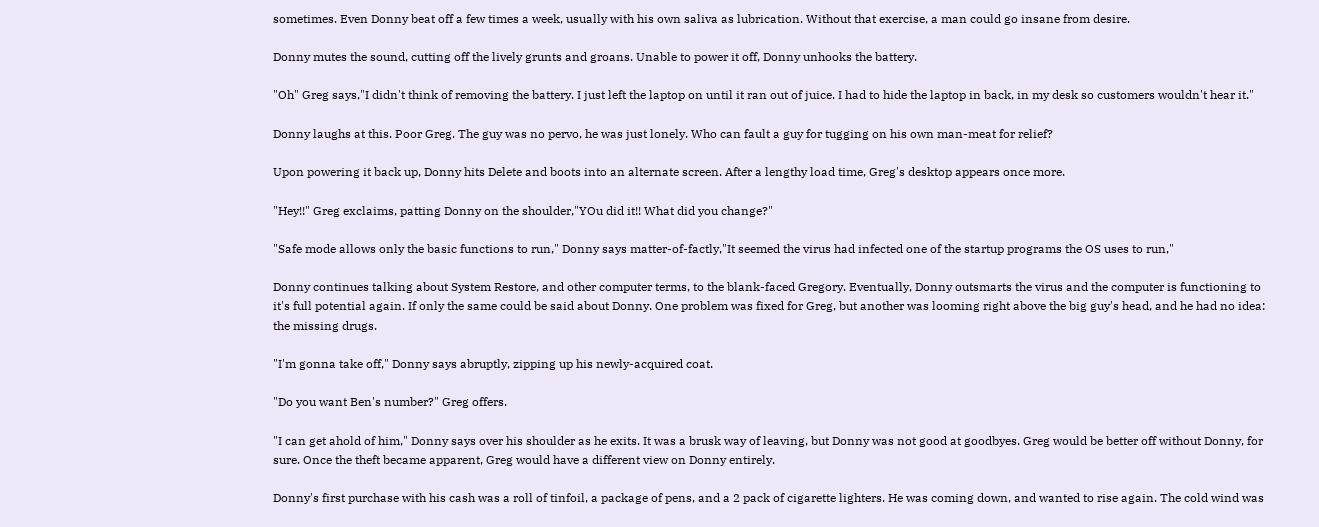sometimes. Even Donny beat off a few times a week, usually with his own saliva as lubrication. Without that exercise, a man could go insane from desire.

Donny mutes the sound, cutting off the lively grunts and groans. Unable to power it off, Donny unhooks the battery.

"Oh" Greg says,"I didn't think of removing the battery. I just left the laptop on until it ran out of juice. I had to hide the laptop in back, in my desk so customers wouldn't hear it."

Donny laughs at this. Poor Greg. The guy was no pervo, he was just lonely. Who can fault a guy for tugging on his own man-meat for relief?

Upon powering it back up, Donny hits Delete and boots into an alternate screen. After a lengthy load time, Greg's desktop appears once more.

"Hey!!" Greg exclaims, patting Donny on the shoulder,"YOu did it!! What did you change?"

"Safe mode allows only the basic functions to run," Donny says matter-of-factly,"It seemed the virus had infected one of the startup programs the OS uses to run,"

Donny continues talking about System Restore, and other computer terms, to the blank-faced Gregory. Eventually, Donny outsmarts the virus and the computer is functioning to it's full potential again. If only the same could be said about Donny. One problem was fixed for Greg, but another was looming right above the big guy's head, and he had no idea: the missing drugs.

"I'm gonna take off," Donny says abruptly, zipping up his newly-acquired coat.

"Do you want Ben's number?" Greg offers.

"I can get ahold of him," Donny says over his shoulder as he exits. It was a brusk way of leaving, but Donny was not good at goodbyes. Greg would be better off without Donny, for sure. Once the theft became apparent, Greg would have a different view on Donny entirely.

Donny's first purchase with his cash was a roll of tinfoil, a package of pens, and a 2 pack of cigarette lighters. He was coming down, and wanted to rise again. The cold wind was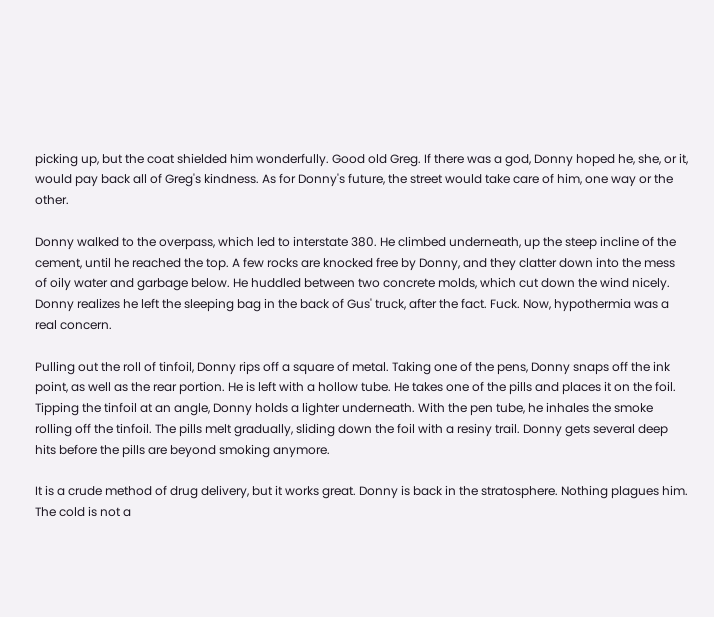picking up, but the coat shielded him wonderfully. Good old Greg. If there was a god, Donny hoped he, she, or it, would pay back all of Greg's kindness. As for Donny's future, the street would take care of him, one way or the other.

Donny walked to the overpass, which led to interstate 380. He climbed underneath, up the steep incline of the cement, until he reached the top. A few rocks are knocked free by Donny, and they clatter down into the mess of oily water and garbage below. He huddled between two concrete molds, which cut down the wind nicely. Donny realizes he left the sleeping bag in the back of Gus' truck, after the fact. Fuck. Now, hypothermia was a real concern.

Pulling out the roll of tinfoil, Donny rips off a square of metal. Taking one of the pens, Donny snaps off the ink point, as well as the rear portion. He is left with a hollow tube. He takes one of the pills and places it on the foil. Tipping the tinfoil at an angle, Donny holds a lighter underneath. With the pen tube, he inhales the smoke rolling off the tinfoil. The pills melt gradually, sliding down the foil with a resiny trail. Donny gets several deep hits before the pills are beyond smoking anymore.

It is a crude method of drug delivery, but it works great. Donny is back in the stratosphere. Nothing plagues him. The cold is not a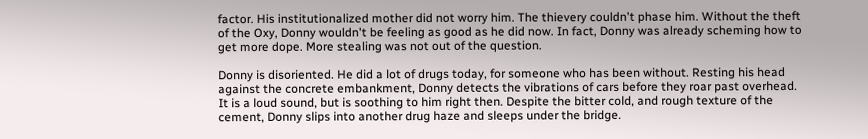factor. His institutionalized mother did not worry him. The thievery couldn't phase him. Without the theft of the Oxy, Donny wouldn't be feeling as good as he did now. In fact, Donny was already scheming how to get more dope. More stealing was not out of the question.

Donny is disoriented. He did a lot of drugs today, for someone who has been without. Resting his head against the concrete embankment, Donny detects the vibrations of cars before they roar past overhead. It is a loud sound, but is soothing to him right then. Despite the bitter cold, and rough texture of the cement, Donny slips into another drug haze and sleeps under the bridge.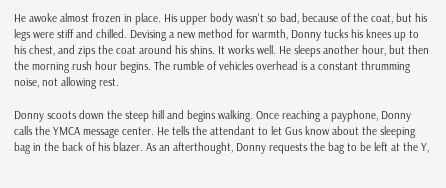He awoke almost frozen in place. His upper body wasn't so bad, because of the coat, but his legs were stiff and chilled. Devising a new method for warmth, Donny tucks his knees up to his chest, and zips the coat around his shins. It works well. He sleeps another hour, but then the morning rush hour begins. The rumble of vehicles overhead is a constant thrumming noise, not allowing rest.

Donny scoots down the steep hill and begins walking. Once reaching a payphone, Donny calls the YMCA message center. He tells the attendant to let Gus know about the sleeping bag in the back of his blazer. As an afterthought, Donny requests the bag to be left at the Y,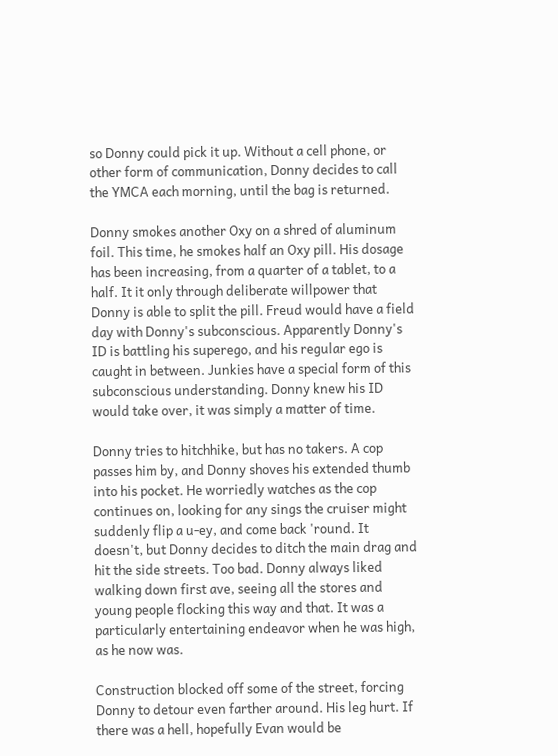so Donny could pick it up. Without a cell phone, or other form of communication, Donny decides to call the YMCA each morning, until the bag is returned.

Donny smokes another Oxy on a shred of aluminum foil. This time, he smokes half an Oxy pill. His dosage has been increasing, from a quarter of a tablet, to a half. It it only through deliberate willpower that Donny is able to split the pill. Freud would have a field day with Donny's subconscious. Apparently Donny's ID is battling his superego, and his regular ego is caught in between. Junkies have a special form of this subconscious understanding. Donny knew his ID would take over, it was simply a matter of time.

Donny tries to hitchhike, but has no takers. A cop passes him by, and Donny shoves his extended thumb into his pocket. He worriedly watches as the cop continues on, looking for any sings the cruiser might suddenly flip a u-ey, and come back 'round. It doesn't, but Donny decides to ditch the main drag and hit the side streets. Too bad. Donny always liked walking down first ave, seeing all the stores and young people flocking this way and that. It was a particularly entertaining endeavor when he was high, as he now was.

Construction blocked off some of the street, forcing Donny to detour even farther around. His leg hurt. If there was a hell, hopefully Evan would be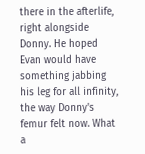there in the afterlife, right alongside Donny. He hoped Evan would have something jabbing his leg for all infinity, the way Donny's femur felt now. What a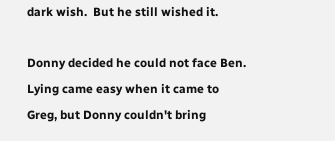dark wish.  But he still wished it.

Donny decided he could not face Ben. Lying came easy when it came to Greg, but Donny couldn't bring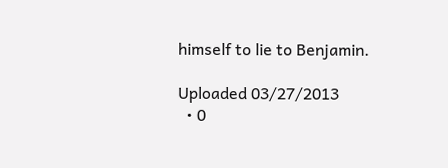himself to lie to Benjamin.

Uploaded 03/27/2013
  • 0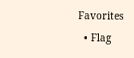Favorites
  • Flag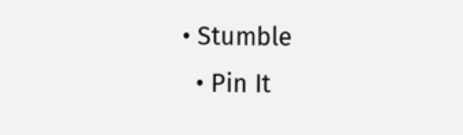• Stumble
  • Pin It